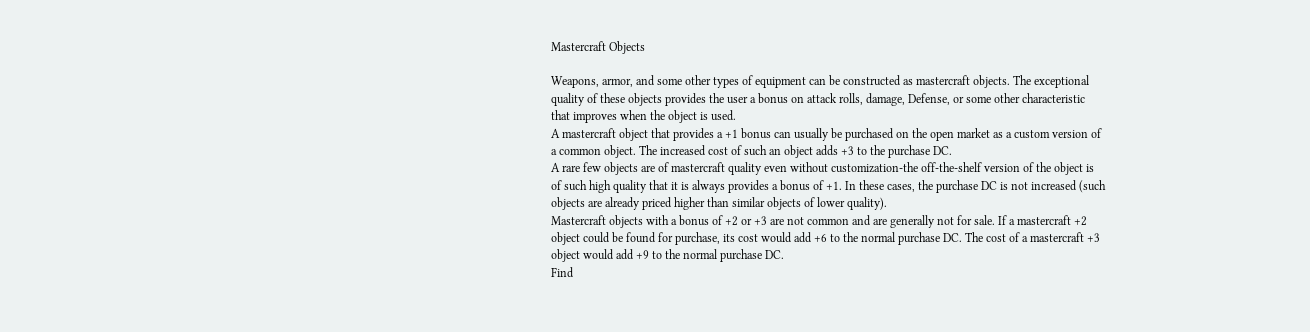Mastercraft Objects

Weapons, armor, and some other types of equipment can be constructed as mastercraft objects. The exceptional quality of these objects provides the user a bonus on attack rolls, damage, Defense, or some other characteristic that improves when the object is used.
A mastercraft object that provides a +1 bonus can usually be purchased on the open market as a custom version of a common object. The increased cost of such an object adds +3 to the purchase DC.
A rare few objects are of mastercraft quality even without customization-the off-the-shelf version of the object is of such high quality that it is always provides a bonus of +1. In these cases, the purchase DC is not increased (such objects are already priced higher than similar objects of lower quality).
Mastercraft objects with a bonus of +2 or +3 are not common and are generally not for sale. If a mastercraft +2 object could be found for purchase, its cost would add +6 to the normal purchase DC. The cost of a mastercraft +3 object would add +9 to the normal purchase DC.
Find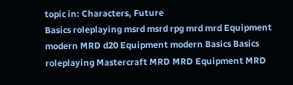topic in: Characters, Future
Basics roleplaying msrd msrd rpg mrd mrd Equipment modern MRD d20 Equipment modern Basics Basics roleplaying Mastercraft MRD MRD Equipment MRD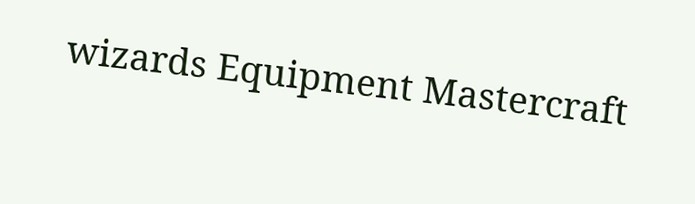wizards Equipment Mastercraft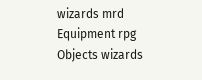wizards mrd Equipment rpg Objects wizards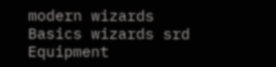modern wizards Basics wizards srd Equipment